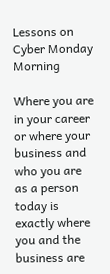Lessons on Cyber Monday Morning

Where you are in your career or where your business and who you are as a person today is exactly where you and the business are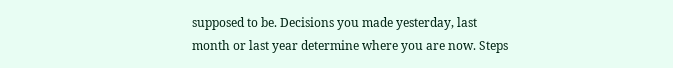supposed to be. Decisions you made yesterday, last month or last year determine where you are now. Steps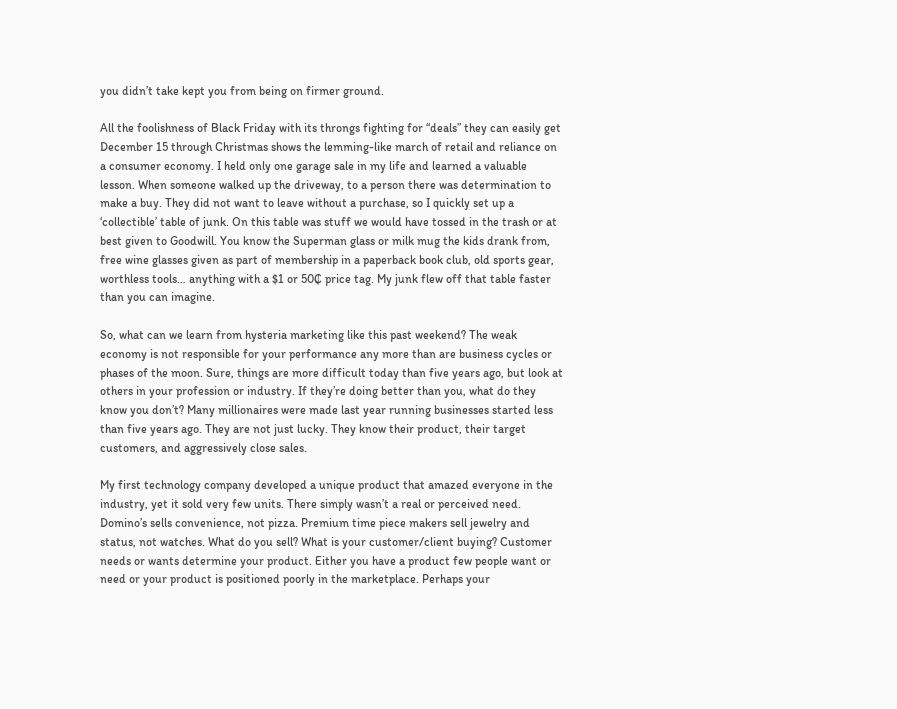you didn’t take kept you from being on firmer ground.

All the foolishness of Black Friday with its throngs fighting for “deals” they can easily get December 15 through Christmas shows the lemming-like march of retail and reliance on a consumer economy. I held only one garage sale in my life and learned a valuable lesson. When someone walked up the driveway, to a person there was determination to make a buy. They did not want to leave without a purchase, so I quickly set up a ‘collectible’ table of junk. On this table was stuff we would have tossed in the trash or at best given to Goodwill. You know the Superman glass or milk mug the kids drank from, free wine glasses given as part of membership in a paperback book club, old sports gear, worthless tools… anything with a $1 or 50₵ price tag. My junk flew off that table faster than you can imagine.

So, what can we learn from hysteria marketing like this past weekend? The weak economy is not responsible for your performance any more than are business cycles or phases of the moon. Sure, things are more difficult today than five years ago, but look at others in your profession or industry. If they’re doing better than you, what do they know you don’t? Many millionaires were made last year running businesses started less than five years ago. They are not just lucky. They know their product, their target customers, and aggressively close sales.

My first technology company developed a unique product that amazed everyone in the industry, yet it sold very few units. There simply wasn’t a real or perceived need. Domino’s sells convenience, not pizza. Premium time piece makers sell jewelry and status, not watches. What do you sell? What is your customer/client buying? Customer needs or wants determine your product. Either you have a product few people want or need or your product is positioned poorly in the marketplace. Perhaps your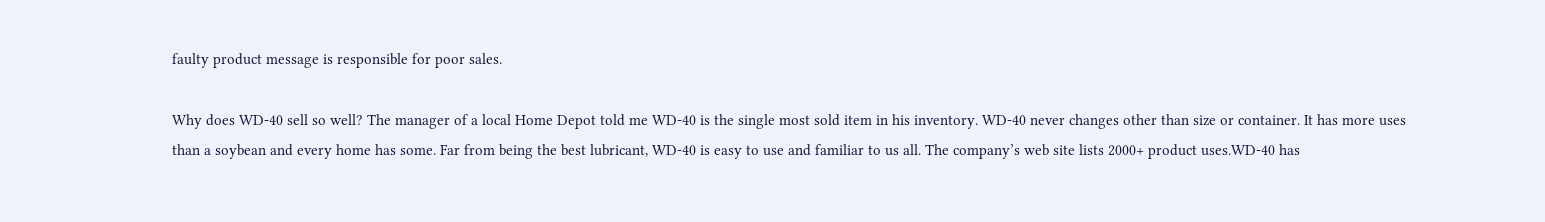faulty product message is responsible for poor sales.

Why does WD-40 sell so well? The manager of a local Home Depot told me WD-40 is the single most sold item in his inventory. WD-40 never changes other than size or container. It has more uses than a soybean and every home has some. Far from being the best lubricant, WD-40 is easy to use and familiar to us all. The company’s web site lists 2000+ product uses.WD-40 has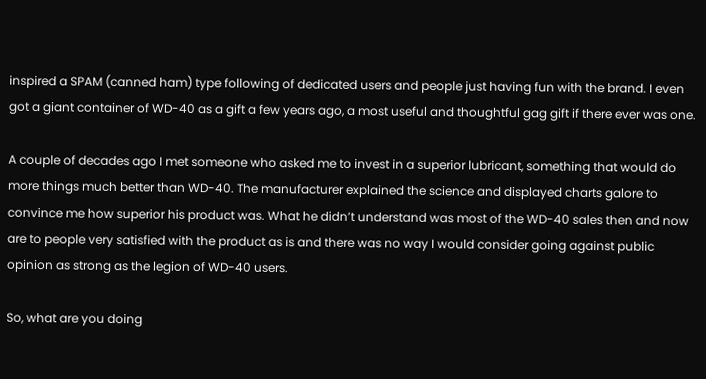inspired a SPAM (canned ham) type following of dedicated users and people just having fun with the brand. I even got a giant container of WD-40 as a gift a few years ago, a most useful and thoughtful gag gift if there ever was one.

A couple of decades ago I met someone who asked me to invest in a superior lubricant, something that would do more things much better than WD-40. The manufacturer explained the science and displayed charts galore to convince me how superior his product was. What he didn’t understand was most of the WD-40 sales then and now are to people very satisfied with the product as is and there was no way I would consider going against public opinion as strong as the legion of WD-40 users.

So, what are you doing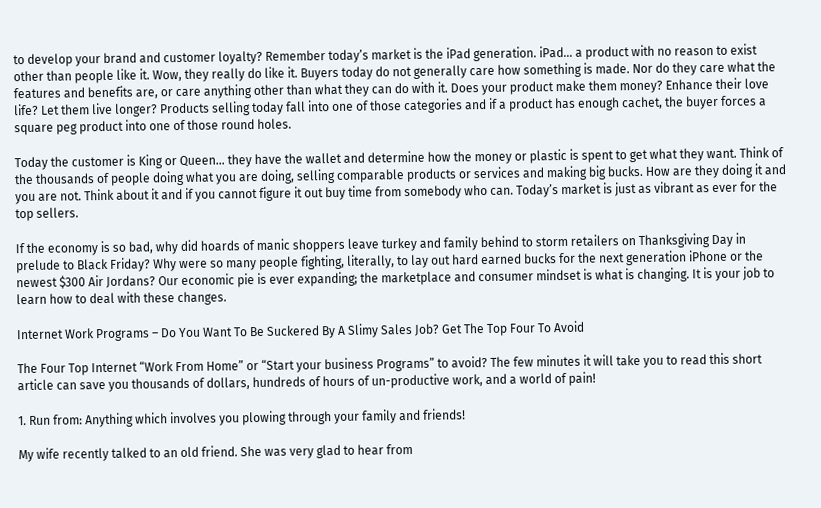to develop your brand and customer loyalty? Remember today’s market is the iPad generation. iPad… a product with no reason to exist other than people like it. Wow, they really do like it. Buyers today do not generally care how something is made. Nor do they care what the features and benefits are, or care anything other than what they can do with it. Does your product make them money? Enhance their love life? Let them live longer? Products selling today fall into one of those categories and if a product has enough cachet, the buyer forces a square peg product into one of those round holes.

Today the customer is King or Queen… they have the wallet and determine how the money or plastic is spent to get what they want. Think of the thousands of people doing what you are doing, selling comparable products or services and making big bucks. How are they doing it and you are not. Think about it and if you cannot figure it out buy time from somebody who can. Today’s market is just as vibrant as ever for the top sellers.

If the economy is so bad, why did hoards of manic shoppers leave turkey and family behind to storm retailers on Thanksgiving Day in prelude to Black Friday? Why were so many people fighting, literally, to lay out hard earned bucks for the next generation iPhone or the newest $300 Air Jordans? Our economic pie is ever expanding; the marketplace and consumer mindset is what is changing. It is your job to learn how to deal with these changes.

Internet Work Programs – Do You Want To Be Suckered By A Slimy Sales Job? Get The Top Four To Avoid

The Four Top Internet “Work From Home” or “Start your business Programs” to avoid? The few minutes it will take you to read this short article can save you thousands of dollars, hundreds of hours of un-productive work, and a world of pain!

1. Run from: Anything which involves you plowing through your family and friends!

My wife recently talked to an old friend. She was very glad to hear from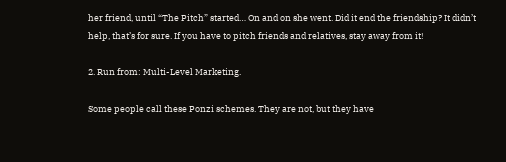her friend, until “The Pitch” started… On and on she went. Did it end the friendship? It didn’t help, that’s for sure. If you have to pitch friends and relatives, stay away from it!

2. Run from: Multi-Level Marketing.

Some people call these Ponzi schemes. They are not, but they have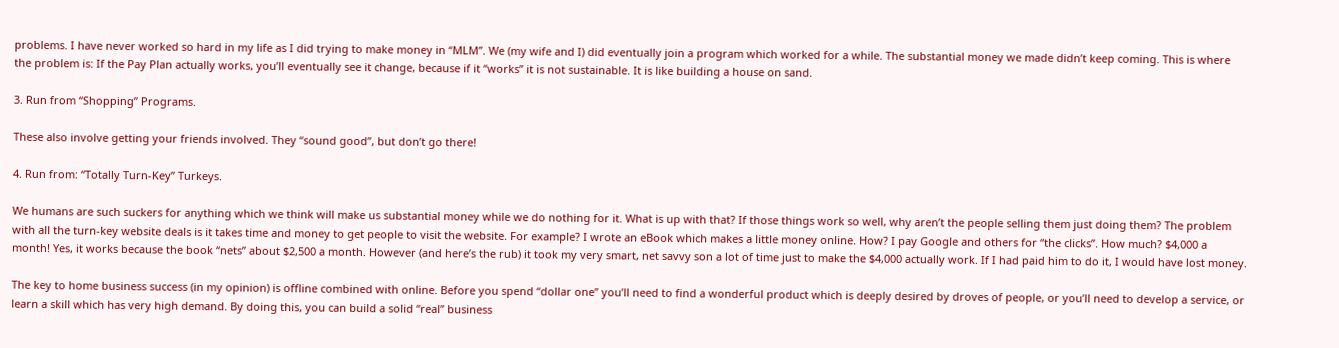problems. I have never worked so hard in my life as I did trying to make money in “MLM”. We (my wife and I) did eventually join a program which worked for a while. The substantial money we made didn’t keep coming. This is where the problem is: If the Pay Plan actually works, you’ll eventually see it change, because if it “works” it is not sustainable. It is like building a house on sand.

3. Run from “Shopping” Programs.

These also involve getting your friends involved. They “sound good”, but don’t go there!

4. Run from: “Totally Turn-Key” Turkeys.

We humans are such suckers for anything which we think will make us substantial money while we do nothing for it. What is up with that? If those things work so well, why aren’t the people selling them just doing them? The problem with all the turn-key website deals is it takes time and money to get people to visit the website. For example? I wrote an eBook which makes a little money online. How? I pay Google and others for “the clicks”. How much? $4,000 a month! Yes, it works because the book “nets” about $2,500 a month. However (and here’s the rub) it took my very smart, net savvy son a lot of time just to make the $4,000 actually work. If I had paid him to do it, I would have lost money.

The key to home business success (in my opinion) is offline combined with online. Before you spend “dollar one” you’ll need to find a wonderful product which is deeply desired by droves of people, or you’ll need to develop a service, or learn a skill which has very high demand. By doing this, you can build a solid “real” business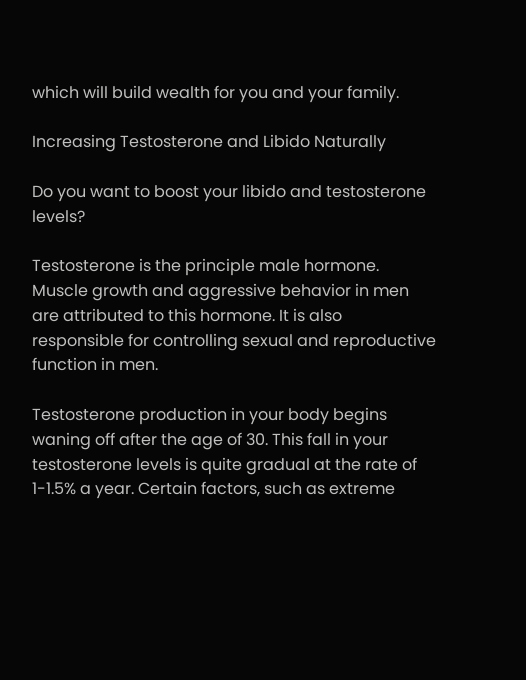which will build wealth for you and your family.

Increasing Testosterone and Libido Naturally

Do you want to boost your libido and testosterone levels?

Testosterone is the principle male hormone. Muscle growth and aggressive behavior in men are attributed to this hormone. It is also responsible for controlling sexual and reproductive function in men.

Testosterone production in your body begins waning off after the age of 30. This fall in your testosterone levels is quite gradual at the rate of 1-1.5% a year. Certain factors, such as extreme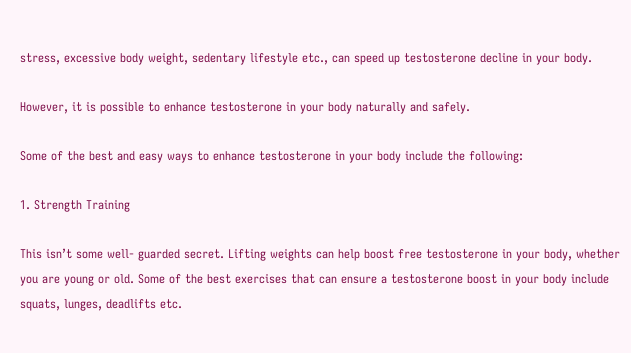stress, excessive body weight, sedentary lifestyle etc., can speed up testosterone decline in your body.

However, it is possible to enhance testosterone in your body naturally and safely.

Some of the best and easy ways to enhance testosterone in your body include the following:

1. Strength Training

This isn’t some well- guarded secret. Lifting weights can help boost free testosterone in your body, whether you are young or old. Some of the best exercises that can ensure a testosterone boost in your body include squats, lunges, deadlifts etc.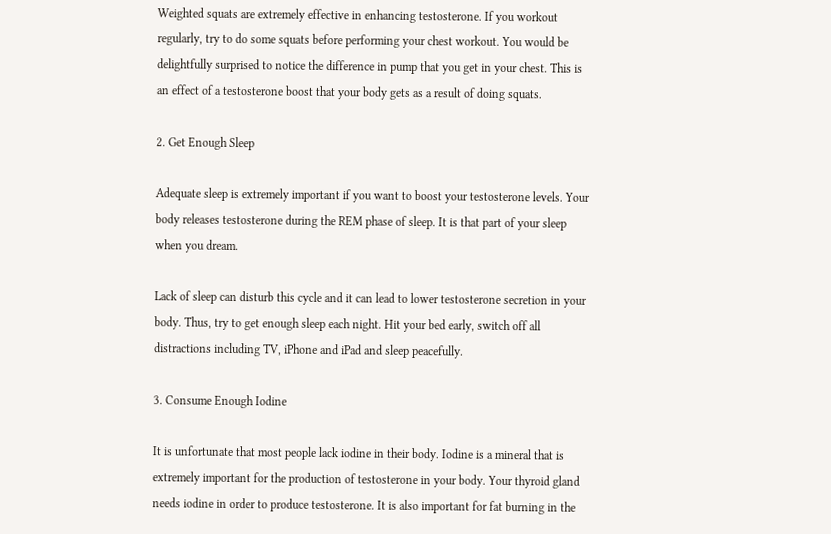Weighted squats are extremely effective in enhancing testosterone. If you workout regularly, try to do some squats before performing your chest workout. You would be delightfully surprised to notice the difference in pump that you get in your chest. This is an effect of a testosterone boost that your body gets as a result of doing squats.

2. Get Enough Sleep

Adequate sleep is extremely important if you want to boost your testosterone levels. Your body releases testosterone during the REM phase of sleep. It is that part of your sleep when you dream.

Lack of sleep can disturb this cycle and it can lead to lower testosterone secretion in your body. Thus, try to get enough sleep each night. Hit your bed early, switch off all distractions including TV, iPhone and iPad and sleep peacefully.

3. Consume Enough Iodine

It is unfortunate that most people lack iodine in their body. Iodine is a mineral that is extremely important for the production of testosterone in your body. Your thyroid gland needs iodine in order to produce testosterone. It is also important for fat burning in the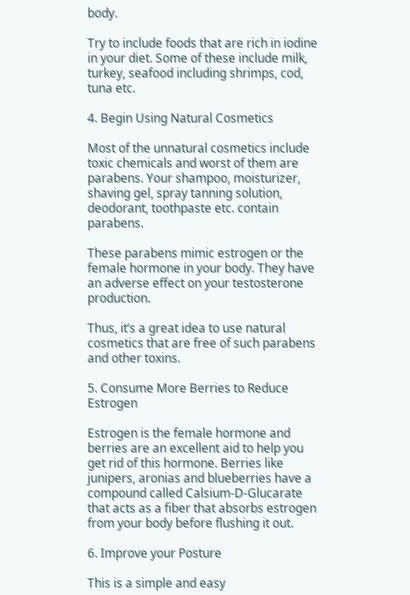body.

Try to include foods that are rich in iodine in your diet. Some of these include milk, turkey, seafood including shrimps, cod, tuna etc.

4. Begin Using Natural Cosmetics

Most of the unnatural cosmetics include toxic chemicals and worst of them are parabens. Your shampoo, moisturizer, shaving gel, spray tanning solution, deodorant, toothpaste etc. contain parabens.

These parabens mimic estrogen or the female hormone in your body. They have an adverse effect on your testosterone production.

Thus, it’s a great idea to use natural cosmetics that are free of such parabens and other toxins.

5. Consume More Berries to Reduce Estrogen

Estrogen is the female hormone and berries are an excellent aid to help you get rid of this hormone. Berries like junipers, aronias and blueberries have a compound called Calsium-D-Glucarate that acts as a fiber that absorbs estrogen from your body before flushing it out.

6. Improve your Posture

This is a simple and easy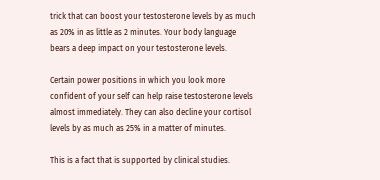trick that can boost your testosterone levels by as much as 20% in as little as 2 minutes. Your body language bears a deep impact on your testosterone levels.

Certain power positions in which you look more confident of your self can help raise testosterone levels almost immediately. They can also decline your cortisol levels by as much as 25% in a matter of minutes.

This is a fact that is supported by clinical studies.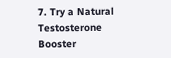7. Try a Natural Testosterone Booster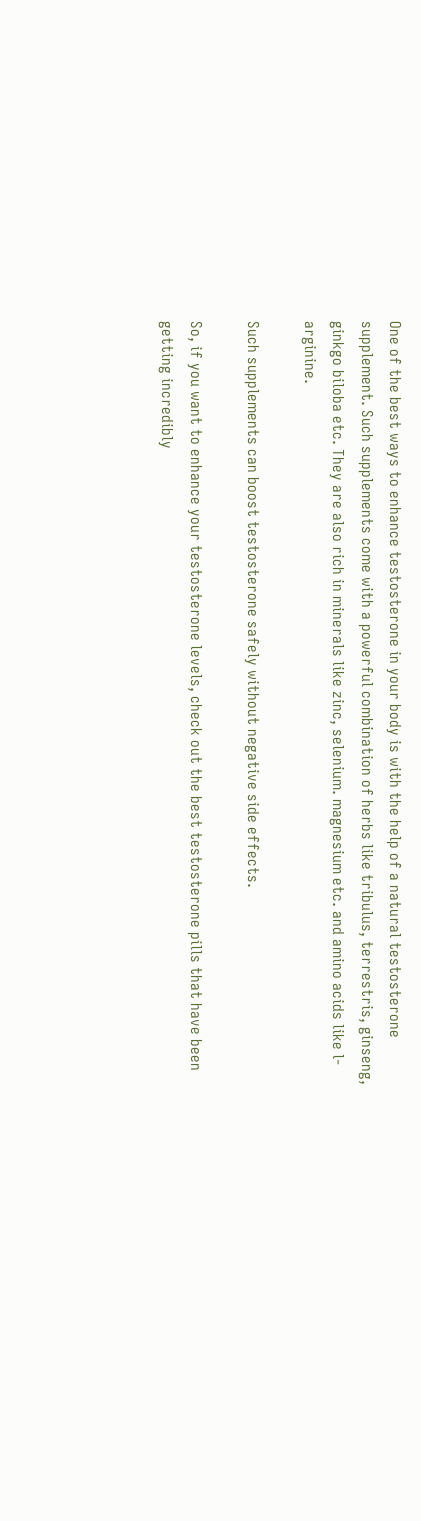One of the best ways to enhance testosterone in your body is with the help of a natural testosterone supplement. Such supplements come with a powerful combination of herbs like tribulus, terrestris, ginseng, ginkgo biloba etc. They are also rich in minerals like zinc, selenium. magnesium etc. and amino acids like l-arginine.

Such supplements can boost testosterone safely without negative side effects.

So, if you want to enhance your testosterone levels, check out the best testosterone pills that have been getting incredibly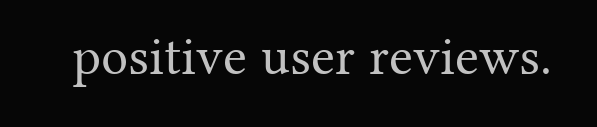positive user reviews.